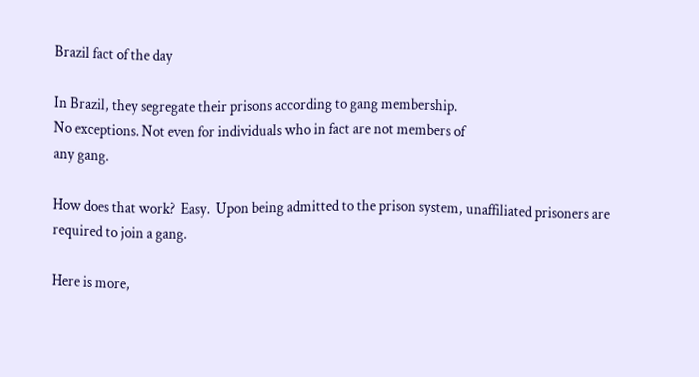Brazil fact of the day

In Brazil, they segregate their prisons according to gang membership.
No exceptions. Not even for individuals who in fact are not members of
any gang.

How does that work?  Easy.  Upon being admitted to the prison system, unaffiliated prisoners are required to join a gang.

Here is more,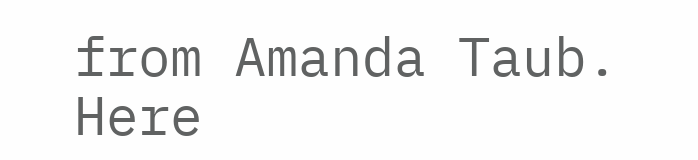from Amanda Taub.  Here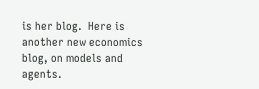is her blog.  Here is another new economics blog, on models and agents.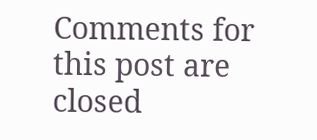Comments for this post are closed